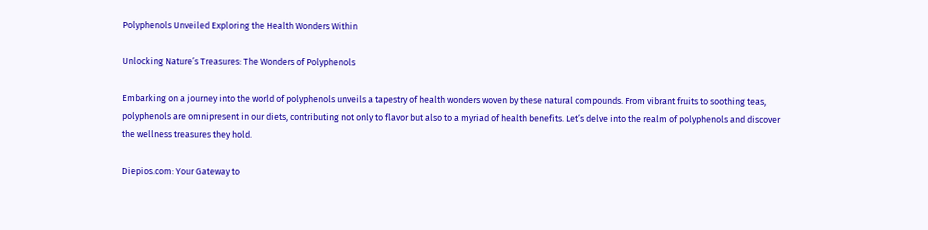Polyphenols Unveiled Exploring the Health Wonders Within

Unlocking Nature’s Treasures: The Wonders of Polyphenols

Embarking on a journey into the world of polyphenols unveils a tapestry of health wonders woven by these natural compounds. From vibrant fruits to soothing teas, polyphenols are omnipresent in our diets, contributing not only to flavor but also to a myriad of health benefits. Let’s delve into the realm of polyphenols and discover the wellness treasures they hold.

Diepios.com: Your Gateway to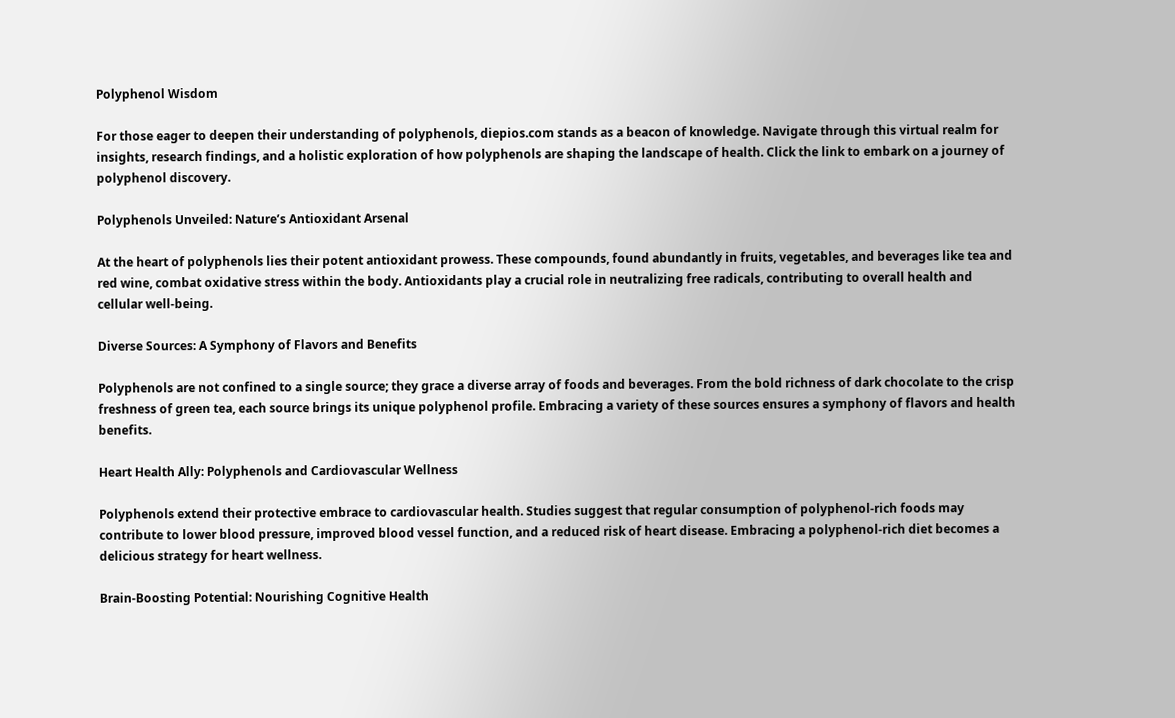Polyphenol Wisdom

For those eager to deepen their understanding of polyphenols, diepios.com stands as a beacon of knowledge. Navigate through this virtual realm for insights, research findings, and a holistic exploration of how polyphenols are shaping the landscape of health. Click the link to embark on a journey of polyphenol discovery.

Polyphenols Unveiled: Nature’s Antioxidant Arsenal

At the heart of polyphenols lies their potent antioxidant prowess. These compounds, found abundantly in fruits, vegetables, and beverages like tea and red wine, combat oxidative stress within the body. Antioxidants play a crucial role in neutralizing free radicals, contributing to overall health and cellular well-being.

Diverse Sources: A Symphony of Flavors and Benefits

Polyphenols are not confined to a single source; they grace a diverse array of foods and beverages. From the bold richness of dark chocolate to the crisp freshness of green tea, each source brings its unique polyphenol profile. Embracing a variety of these sources ensures a symphony of flavors and health benefits.

Heart Health Ally: Polyphenols and Cardiovascular Wellness

Polyphenols extend their protective embrace to cardiovascular health. Studies suggest that regular consumption of polyphenol-rich foods may contribute to lower blood pressure, improved blood vessel function, and a reduced risk of heart disease. Embracing a polyphenol-rich diet becomes a delicious strategy for heart wellness.

Brain-Boosting Potential: Nourishing Cognitive Health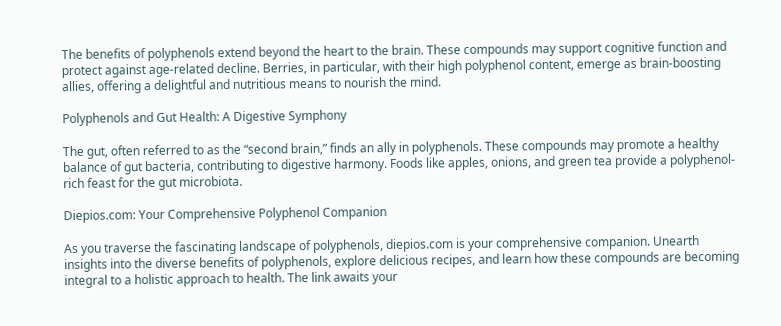The benefits of polyphenols extend beyond the heart to the brain. These compounds may support cognitive function and protect against age-related decline. Berries, in particular, with their high polyphenol content, emerge as brain-boosting allies, offering a delightful and nutritious means to nourish the mind.

Polyphenols and Gut Health: A Digestive Symphony

The gut, often referred to as the “second brain,” finds an ally in polyphenols. These compounds may promote a healthy balance of gut bacteria, contributing to digestive harmony. Foods like apples, onions, and green tea provide a polyphenol-rich feast for the gut microbiota.

Diepios.com: Your Comprehensive Polyphenol Companion

As you traverse the fascinating landscape of polyphenols, diepios.com is your comprehensive companion. Unearth insights into the diverse benefits of polyphenols, explore delicious recipes, and learn how these compounds are becoming integral to a holistic approach to health. The link awaits your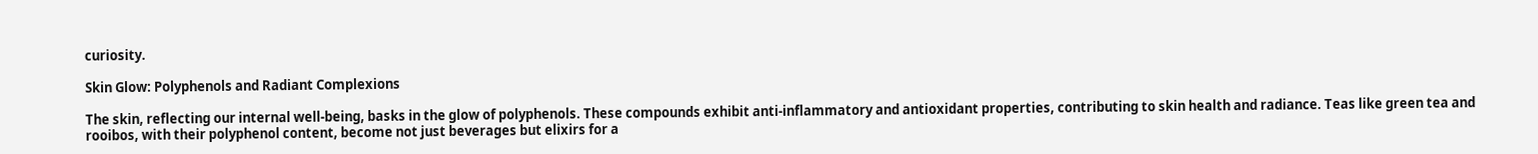curiosity.

Skin Glow: Polyphenols and Radiant Complexions

The skin, reflecting our internal well-being, basks in the glow of polyphenols. These compounds exhibit anti-inflammatory and antioxidant properties, contributing to skin health and radiance. Teas like green tea and rooibos, with their polyphenol content, become not just beverages but elixirs for a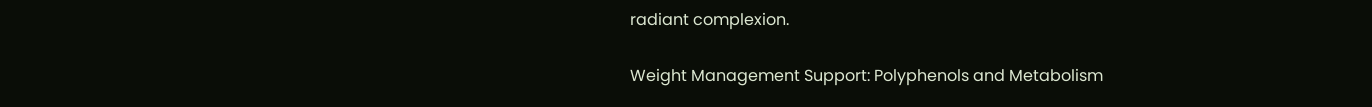radiant complexion.

Weight Management Support: Polyphenols and Metabolism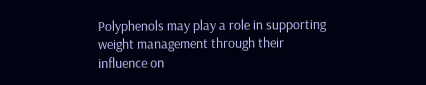Polyphenols may play a role in supporting weight management through their influence on